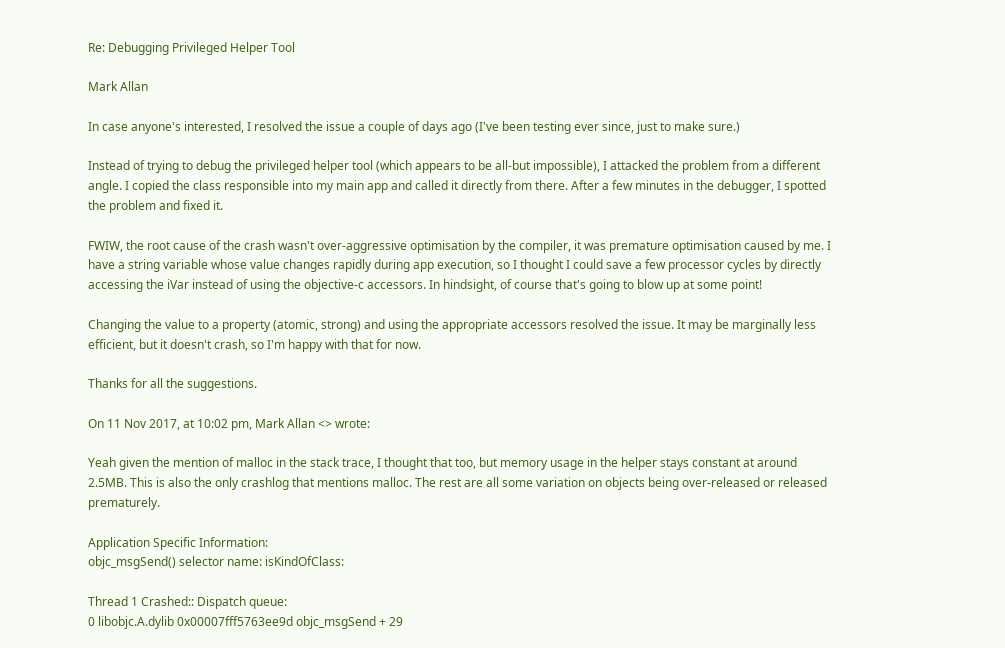Re: Debugging Privileged Helper Tool

Mark Allan

In case anyone's interested, I resolved the issue a couple of days ago (I've been testing ever since, just to make sure.)

Instead of trying to debug the privileged helper tool (which appears to be all-but impossible), I attacked the problem from a different angle. I copied the class responsible into my main app and called it directly from there. After a few minutes in the debugger, I spotted the problem and fixed it.

FWIW, the root cause of the crash wasn't over-aggressive optimisation by the compiler, it was premature optimisation caused by me. I have a string variable whose value changes rapidly during app execution, so I thought I could save a few processor cycles by directly accessing the iVar instead of using the objective-c accessors. In hindsight, of course that's going to blow up at some point!

Changing the value to a property (atomic, strong) and using the appropriate accessors resolved the issue. It may be marginally less efficient, but it doesn't crash, so I'm happy with that for now.

Thanks for all the suggestions.

On 11 Nov 2017, at 10:02 pm, Mark Allan <> wrote:

Yeah given the mention of malloc in the stack trace, I thought that too, but memory usage in the helper stays constant at around 2.5MB. This is also the only crashlog that mentions malloc. The rest are all some variation on objects being over-released or released prematurely.

Application Specific Information:
objc_msgSend() selector name: isKindOfClass:

Thread 1 Crashed:: Dispatch queue:
0 libobjc.A.dylib 0x00007fff5763ee9d objc_msgSend + 29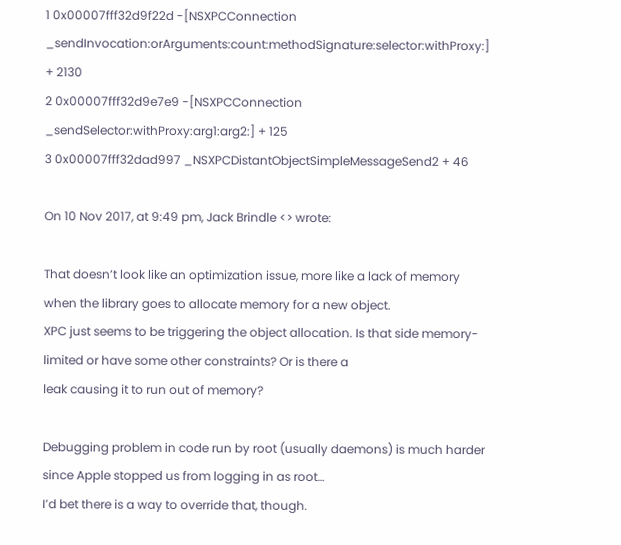1 0x00007fff32d9f22d -[NSXPCConnection _sendInvocation:orArguments:count:methodSignature:selector:withProxy:] + 2130
2 0x00007fff32d9e7e9 -[NSXPCConnection _sendSelector:withProxy:arg1:arg2:] + 125
3 0x00007fff32dad997 _NSXPCDistantObjectSimpleMessageSend2 + 46

On 10 Nov 2017, at 9:49 pm, Jack Brindle <> wrote:

That doesn’t look like an optimization issue, more like a lack of memory when the library goes to allocate memory for a new object.
XPC just seems to be triggering the object allocation. Is that side memory-limited or have some other constraints? Or is there a
leak causing it to run out of memory?

Debugging problem in code run by root (usually daemons) is much harder since Apple stopped us from logging in as root…
I’d bet there is a way to override that, though.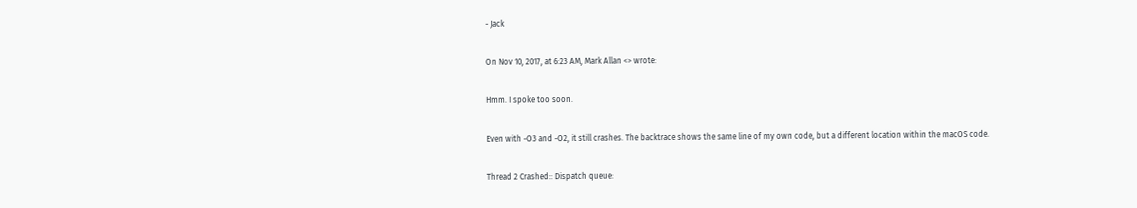- Jack

On Nov 10, 2017, at 6:23 AM, Mark Allan <> wrote:

Hmm. I spoke too soon.

Even with -O3 and -O2, it still crashes. The backtrace shows the same line of my own code, but a different location within the macOS code.

Thread 2 Crashed:: Dispatch queue: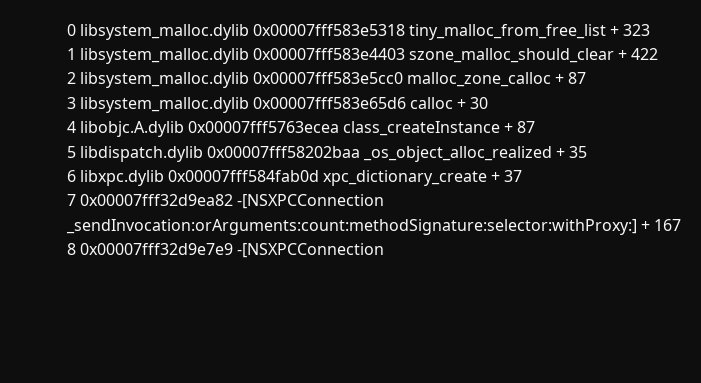0 libsystem_malloc.dylib 0x00007fff583e5318 tiny_malloc_from_free_list + 323
1 libsystem_malloc.dylib 0x00007fff583e4403 szone_malloc_should_clear + 422
2 libsystem_malloc.dylib 0x00007fff583e5cc0 malloc_zone_calloc + 87
3 libsystem_malloc.dylib 0x00007fff583e65d6 calloc + 30
4 libobjc.A.dylib 0x00007fff5763ecea class_createInstance + 87
5 libdispatch.dylib 0x00007fff58202baa _os_object_alloc_realized + 35
6 libxpc.dylib 0x00007fff584fab0d xpc_dictionary_create + 37
7 0x00007fff32d9ea82 -[NSXPCConnection _sendInvocation:orArguments:count:methodSignature:selector:withProxy:] + 167
8 0x00007fff32d9e7e9 -[NSXPCConnection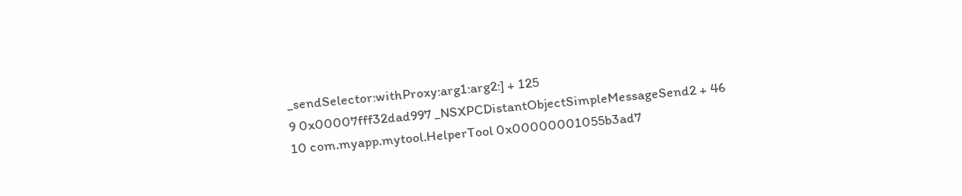_sendSelector:withProxy:arg1:arg2:] + 125
9 0x00007fff32dad997 _NSXPCDistantObjectSimpleMessageSend2 + 46
10 com.myapp.mytool.HelperTool 0x00000001055b3ad7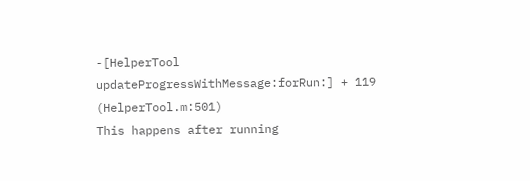-[HelperTool updateProgressWithMessage:forRun:] + 119 (HelperTool.m:501)
This happens after running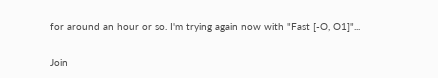for around an hour or so. I'm trying again now with "Fast [-O, O1]"...


Join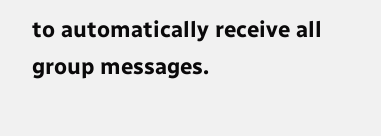to automatically receive all group messages.